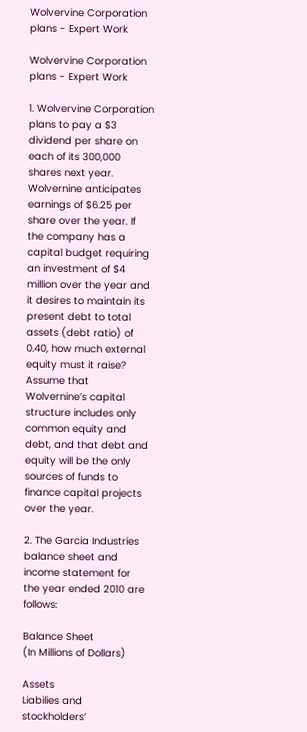Wolvervine Corporation plans - Expert Work

Wolvervine Corporation plans - Expert Work

1. Wolvervine Corporation plans to pay a $3 dividend per share on each of its 300,000 shares next year. Wolvernine anticipates earnings of $6.25 per share over the year. If the company has a capital budget requiring an investment of $4 million over the year and it desires to maintain its present debt to total assets (debt ratio) of 0.40, how much external equity must it raise? Assume that Wolvernine’s capital structure includes only common equity and debt, and that debt and equity will be the only sources of funds to finance capital projects over the year.

2. The Garcia Industries balance sheet and income statement for the year ended 2010 are follows:

Balance Sheet
(In Millions of Dollars)

Assets                                   Liabilies and stockholders’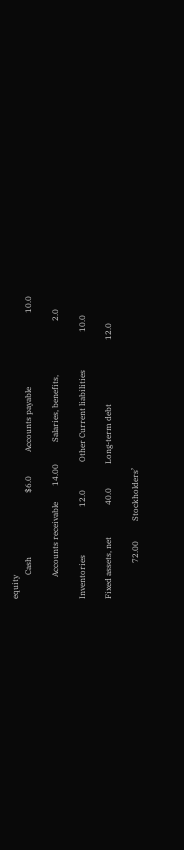equity
            Cash                                $6.0            Accounts payable                                     10.0

           Accounts receivable        14.00           Salaries, benefits,                           2.0

Inventories                        12.0              Other Current liabilities                   10.0

Fixed assets, net                40.0            Long-term debt                                12.0

                  72.00          Stockholders’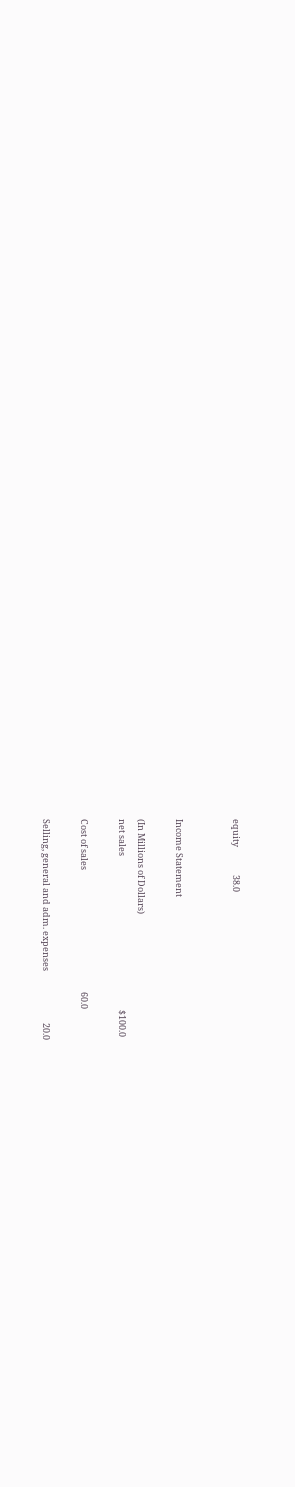equity              38.0


Income Statement

(In Millions of Dollars)
net sales                                                                             $100.0

Cost of sales                                                             60.0

Selling, general and adm. expenses                          20.0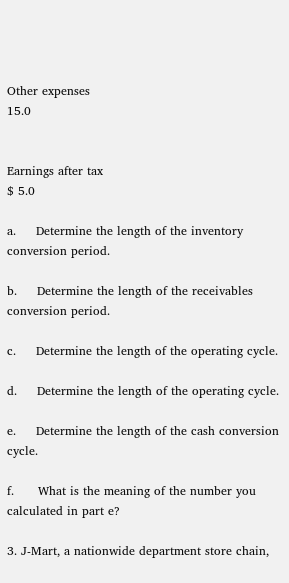Other expenses                                                                     15.0


Earnings after tax                                                      $ 5.0

a.     Determine the length of the inventory conversion period.

b.     Determine the length of the receivables conversion period.

c.     Determine the length of the operating cycle.

d.     Determine the length of the operating cycle.

e.     Determine the length of the cash conversion cycle.

f.      What is the meaning of the number you calculated in part e?

3. J-Mart, a nationwide department store chain,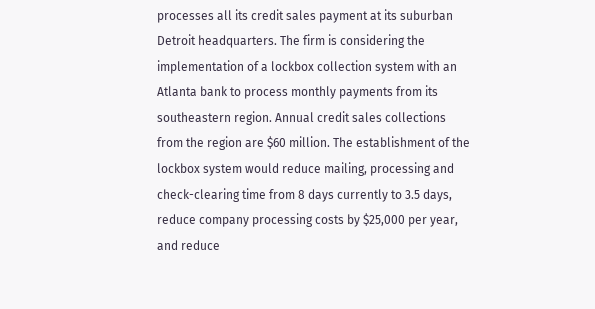processes all its credit sales payment at its suburban Detroit headquarters. The firm is considering the implementation of a lockbox collection system with an Atlanta bank to process monthly payments from its southeastern region. Annual credit sales collections from the region are $60 million. The establishment of the lockbox system would reduce mailing, processing and check-clearing time from 8 days currently to 3.5 days, reduce company processing costs by $25,000 per year, and reduce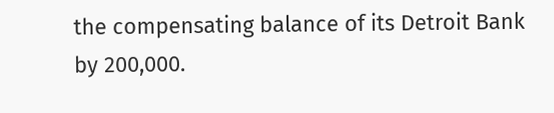the compensating balance of its Detroit Bank by 200,000.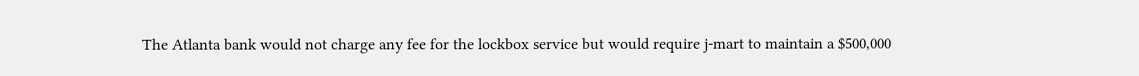The Atlanta bank would not charge any fee for the lockbox service but would require j-mart to maintain a $500,000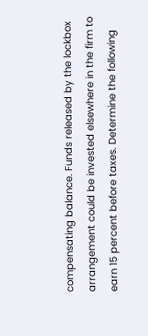compensating balance. Funds released by the lockbox arrangement could be invested elsewhere in the firm to earn 15 percent before taxes. Determine the following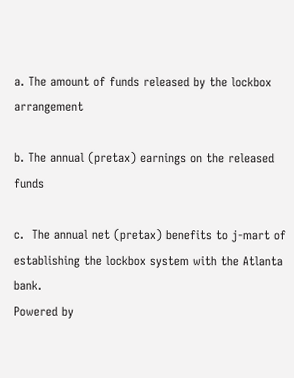a. The amount of funds released by the lockbox arrangement

b. The annual (pretax) earnings on the released funds

c.  The annual net (pretax) benefits to j-mart of establishing the lockbox system with the Atlanta bank.
Powered by